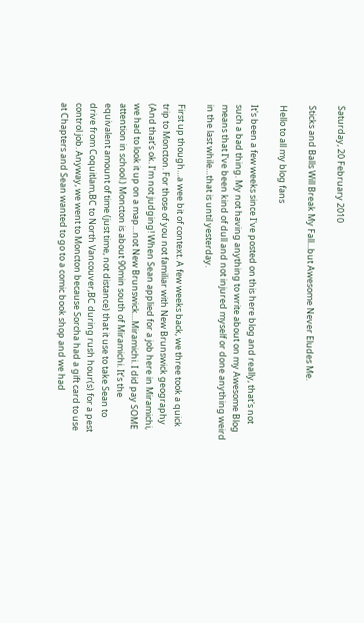Saturday, 20 February 2010

Sticks and Balls Will Break My Fall...but Awesome Never Eludes Me.

Hello to all my blog fans

It's been a few weeks since I've posted on this here blog and really, that's not such a bad thing. My not having anything to write about on my Awesome Blog means that I’ve been kind of dull and not injured myself or done anything weird in the last while…that is until yesterday.

First up though…a wee bit of context. A few weeks back, we three took a quick trip to Moncton. For those of you not familiar with New Brunswick geography (And that’s ok. I’m not judging! When Sean applied for a job here in Miramichi, we had to look it up on a map…not New Brunswick…Miramichi. I did pay SOME attention in school.) Moncton is about 90min south of Miramichi. It’s the equivalent amount of time (just time, not distance) that it use to take Sean to drive from Coquitlam,BC to North Vancouver,BC during rush hour(s) for a pest control job. Anyway, we went to Moncton because Sorcha had a gift card to use at Chapters and Sean wanted to go to a comic book shop and we had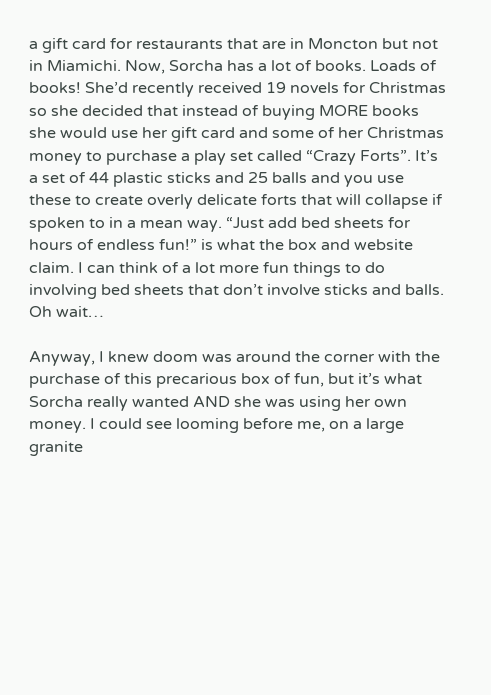a gift card for restaurants that are in Moncton but not in Miamichi. Now, Sorcha has a lot of books. Loads of books! She’d recently received 19 novels for Christmas so she decided that instead of buying MORE books she would use her gift card and some of her Christmas money to purchase a play set called “Crazy Forts”. It’s a set of 44 plastic sticks and 25 balls and you use these to create overly delicate forts that will collapse if spoken to in a mean way. “Just add bed sheets for hours of endless fun!” is what the box and website claim. I can think of a lot more fun things to do involving bed sheets that don’t involve sticks and balls. Oh wait…

Anyway, I knew doom was around the corner with the purchase of this precarious box of fun, but it’s what Sorcha really wanted AND she was using her own money. I could see looming before me, on a large granite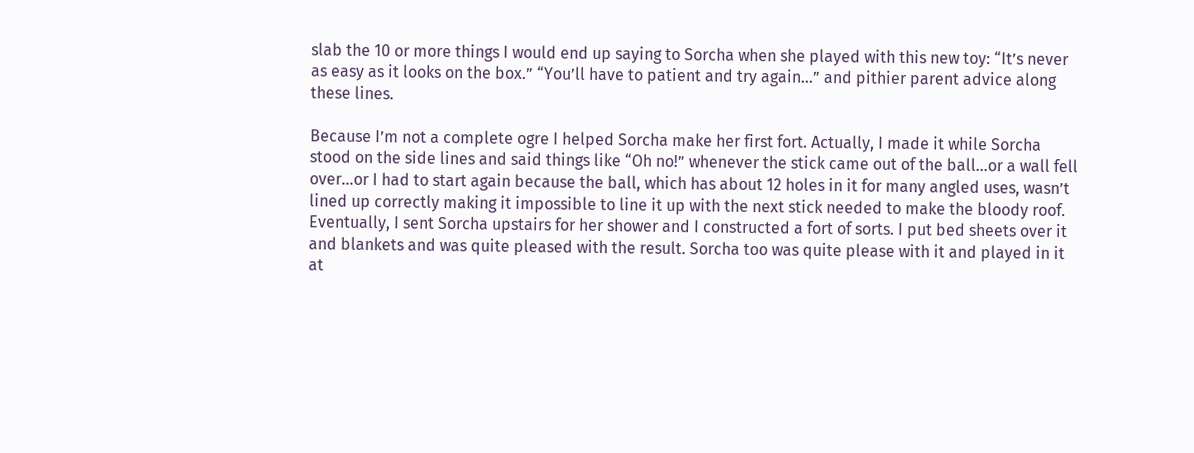slab the 10 or more things I would end up saying to Sorcha when she played with this new toy: “It’s never as easy as it looks on the box.” “You’ll have to patient and try again…” and pithier parent advice along these lines.

Because I’m not a complete ogre I helped Sorcha make her first fort. Actually, I made it while Sorcha stood on the side lines and said things like “Oh no!” whenever the stick came out of the ball…or a wall fell over…or I had to start again because the ball, which has about 12 holes in it for many angled uses, wasn’t lined up correctly making it impossible to line it up with the next stick needed to make the bloody roof. Eventually, I sent Sorcha upstairs for her shower and I constructed a fort of sorts. I put bed sheets over it and blankets and was quite pleased with the result. Sorcha too was quite please with it and played in it at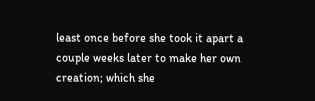least once before she took it apart a couple weeks later to make her own creation; which she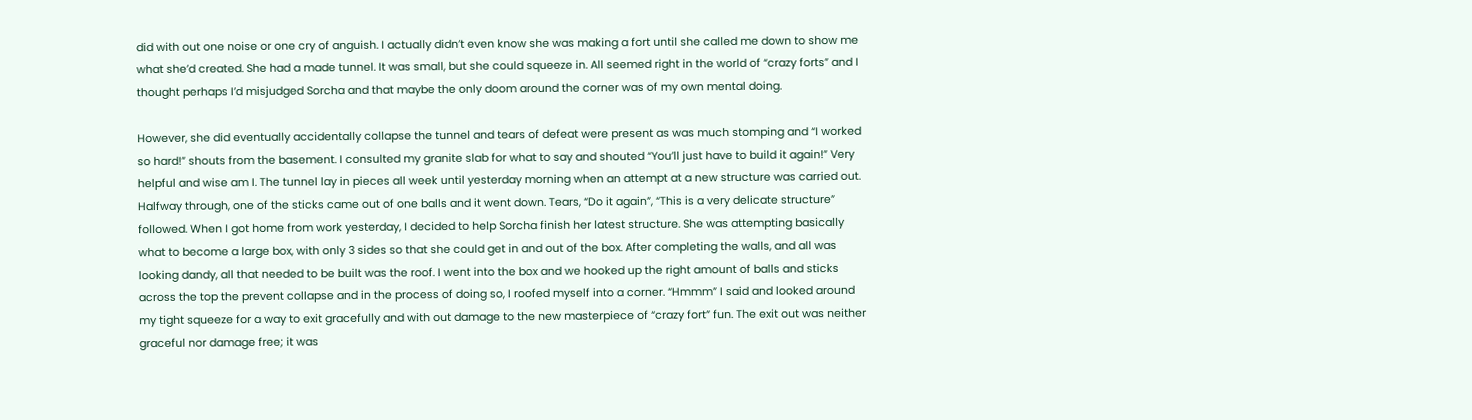did with out one noise or one cry of anguish. I actually didn’t even know she was making a fort until she called me down to show me what she’d created. She had a made tunnel. It was small, but she could squeeze in. All seemed right in the world of “crazy forts” and I thought perhaps I’d misjudged Sorcha and that maybe the only doom around the corner was of my own mental doing.

However, she did eventually accidentally collapse the tunnel and tears of defeat were present as was much stomping and “I worked so hard!” shouts from the basement. I consulted my granite slab for what to say and shouted “You’ll just have to build it again!” Very helpful and wise am I. The tunnel lay in pieces all week until yesterday morning when an attempt at a new structure was carried out. Halfway through, one of the sticks came out of one balls and it went down. Tears, “Do it again”, “This is a very delicate structure” followed. When I got home from work yesterday, I decided to help Sorcha finish her latest structure. She was attempting basically what to become a large box, with only 3 sides so that she could get in and out of the box. After completing the walls, and all was looking dandy, all that needed to be built was the roof. I went into the box and we hooked up the right amount of balls and sticks across the top the prevent collapse and in the process of doing so, I roofed myself into a corner. “Hmmm” I said and looked around my tight squeeze for a way to exit gracefully and with out damage to the new masterpiece of “crazy fort” fun. The exit out was neither graceful nor damage free; it was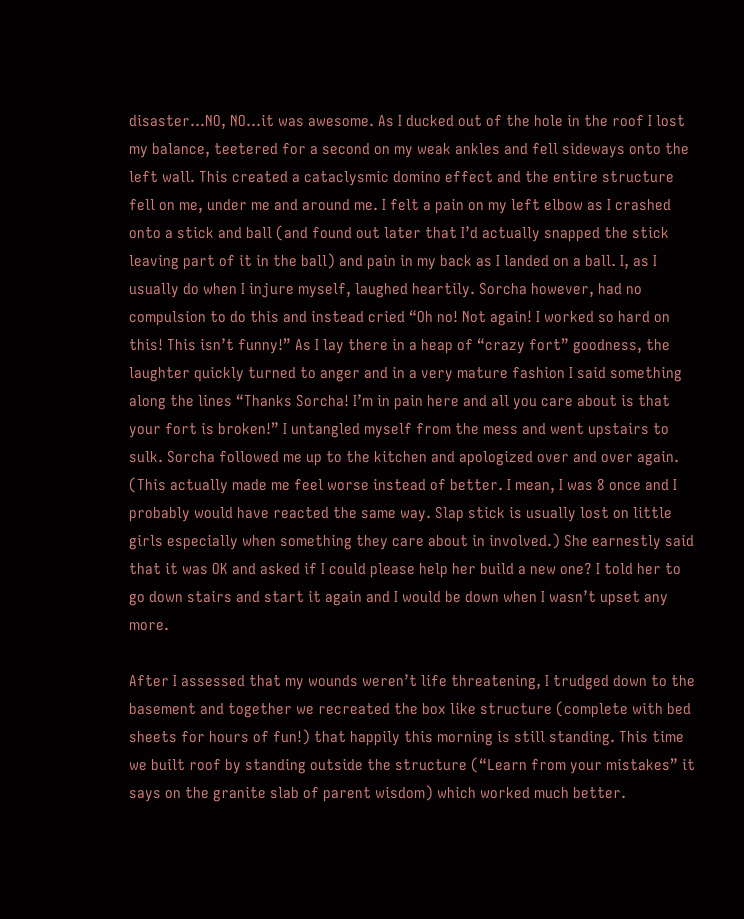disaster…NO, NO…it was awesome. As I ducked out of the hole in the roof I lost my balance, teetered for a second on my weak ankles and fell sideways onto the left wall. This created a cataclysmic domino effect and the entire structure fell on me, under me and around me. I felt a pain on my left elbow as I crashed onto a stick and ball (and found out later that I’d actually snapped the stick leaving part of it in the ball) and pain in my back as I landed on a ball. I, as I usually do when I injure myself, laughed heartily. Sorcha however, had no compulsion to do this and instead cried “Oh no! Not again! I worked so hard on this! This isn’t funny!” As I lay there in a heap of “crazy fort” goodness, the laughter quickly turned to anger and in a very mature fashion I said something along the lines “Thanks Sorcha! I’m in pain here and all you care about is that your fort is broken!” I untangled myself from the mess and went upstairs to sulk. Sorcha followed me up to the kitchen and apologized over and over again. (This actually made me feel worse instead of better. I mean, I was 8 once and I probably would have reacted the same way. Slap stick is usually lost on little girls especially when something they care about in involved.) She earnestly said that it was OK and asked if I could please help her build a new one? I told her to go down stairs and start it again and I would be down when I wasn’t upset any more.

After I assessed that my wounds weren’t life threatening, I trudged down to the basement and together we recreated the box like structure (complete with bed sheets for hours of fun!) that happily this morning is still standing. This time we built roof by standing outside the structure (“Learn from your mistakes” it says on the granite slab of parent wisdom) which worked much better.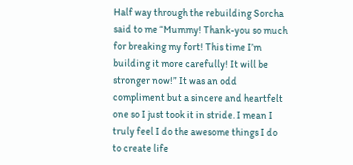Half way through the rebuilding Sorcha said to me “Mummy! Thank-you so much for breaking my fort! This time I’m building it more carefully! It will be stronger now!” It was an odd compliment but a sincere and heartfelt one so I just took it in stride. I mean I truly feel I do the awesome things I do to create life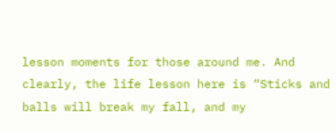lesson moments for those around me. And clearly, the life lesson here is “Sticks and balls will break my fall, and my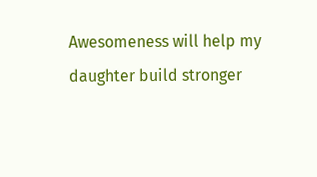Awesomeness will help my daughter build stronger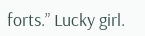forts.” Lucky girl.